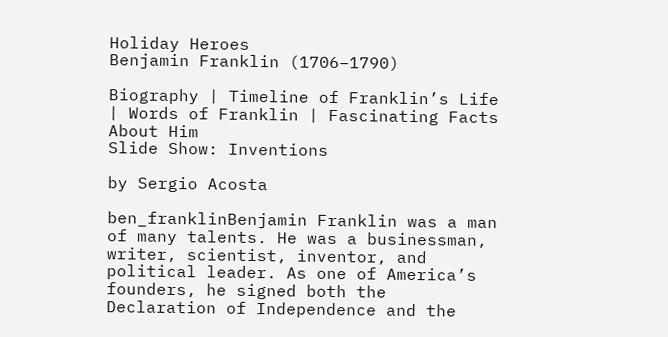Holiday Heroes
Benjamin Franklin (1706–1790)

Biography | Timeline of Franklin’s Life | Words of Franklin | Fascinating Facts About Him
Slide Show: Inventions

by Sergio Acosta

ben_franklinBenjamin Franklin was a man of many talents. He was a businessman, writer, scientist, inventor, and political leader. As one of America’s founders, he signed both the Declaration of Independence and the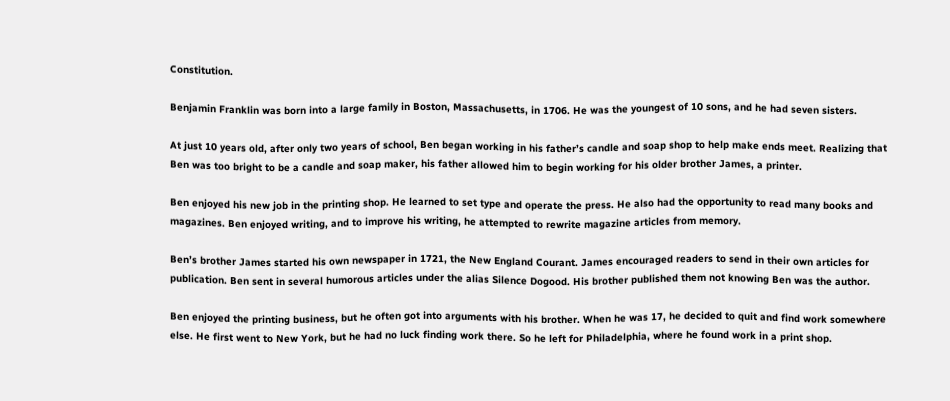Constitution.

Benjamin Franklin was born into a large family in Boston, Massachusetts, in 1706. He was the youngest of 10 sons, and he had seven sisters.

At just 10 years old, after only two years of school, Ben began working in his father’s candle and soap shop to help make ends meet. Realizing that Ben was too bright to be a candle and soap maker, his father allowed him to begin working for his older brother James, a printer.

Ben enjoyed his new job in the printing shop. He learned to set type and operate the press. He also had the opportunity to read many books and magazines. Ben enjoyed writing, and to improve his writing, he attempted to rewrite magazine articles from memory.

Ben’s brother James started his own newspaper in 1721, the New England Courant. James encouraged readers to send in their own articles for publication. Ben sent in several humorous articles under the alias Silence Dogood. His brother published them not knowing Ben was the author.

Ben enjoyed the printing business, but he often got into arguments with his brother. When he was 17, he decided to quit and find work somewhere else. He first went to New York, but he had no luck finding work there. So he left for Philadelphia, where he found work in a print shop.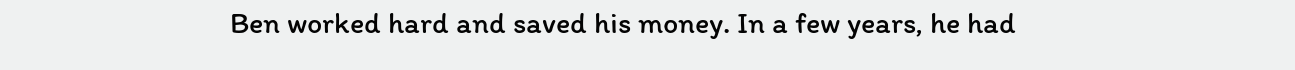Ben worked hard and saved his money. In a few years, he had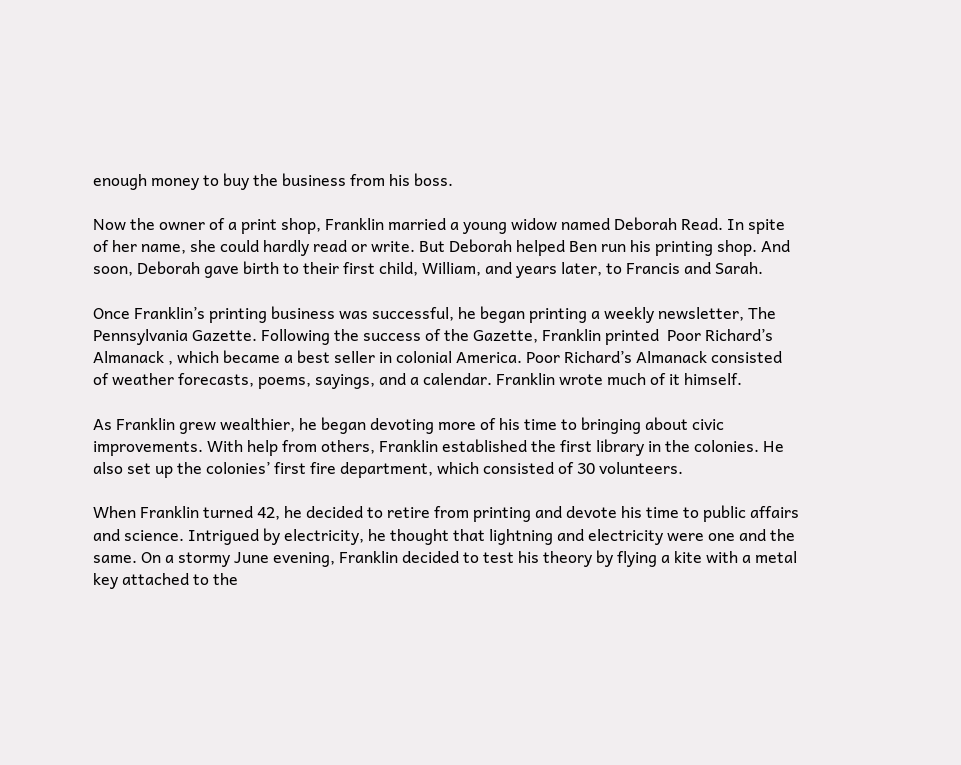enough money to buy the business from his boss.

Now the owner of a print shop, Franklin married a young widow named Deborah Read. In spite of her name, she could hardly read or write. But Deborah helped Ben run his printing shop. And soon, Deborah gave birth to their first child, William, and years later, to Francis and Sarah.

Once Franklin’s printing business was successful, he began printing a weekly newsletter, The Pennsylvania Gazette. Following the success of the Gazette, Franklin printed  Poor Richard’s Almanack , which became a best seller in colonial America. Poor Richard’s Almanack consisted of weather forecasts, poems, sayings, and a calendar. Franklin wrote much of it himself.

As Franklin grew wealthier, he began devoting more of his time to bringing about civic improvements. With help from others, Franklin established the first library in the colonies. He also set up the colonies’ first fire department, which consisted of 30 volunteers.

When Franklin turned 42, he decided to retire from printing and devote his time to public affairs and science. Intrigued by electricity, he thought that lightning and electricity were one and the same. On a stormy June evening, Franklin decided to test his theory by flying a kite with a metal key attached to the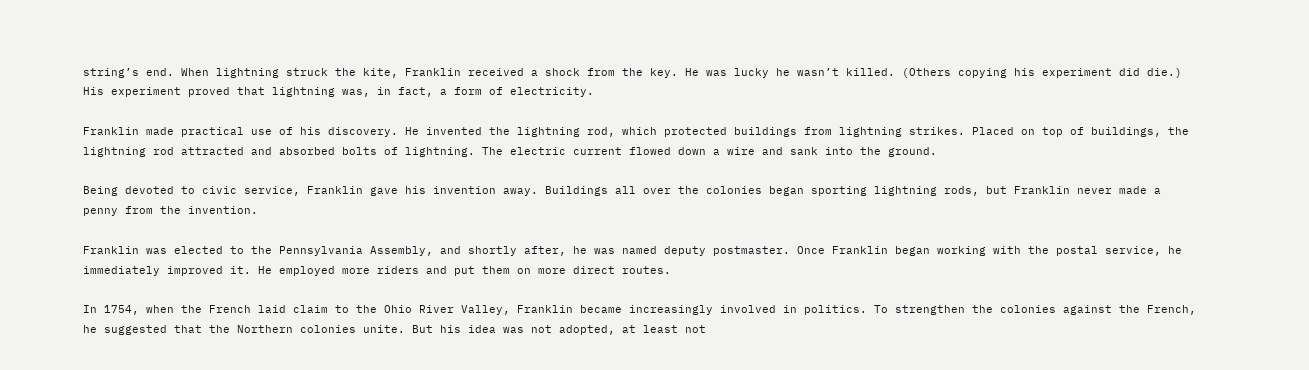string’s end. When lightning struck the kite, Franklin received a shock from the key. He was lucky he wasn’t killed. (Others copying his experiment did die.) His experiment proved that lightning was, in fact, a form of electricity.

Franklin made practical use of his discovery. He invented the lightning rod, which protected buildings from lightning strikes. Placed on top of buildings, the lightning rod attracted and absorbed bolts of lightning. The electric current flowed down a wire and sank into the ground.

Being devoted to civic service, Franklin gave his invention away. Buildings all over the colonies began sporting lightning rods, but Franklin never made a penny from the invention.

Franklin was elected to the Pennsylvania Assembly, and shortly after, he was named deputy postmaster. Once Franklin began working with the postal service, he immediately improved it. He employed more riders and put them on more direct routes.

In 1754, when the French laid claim to the Ohio River Valley, Franklin became increasingly involved in politics. To strengthen the colonies against the French, he suggested that the Northern colonies unite. But his idea was not adopted, at least not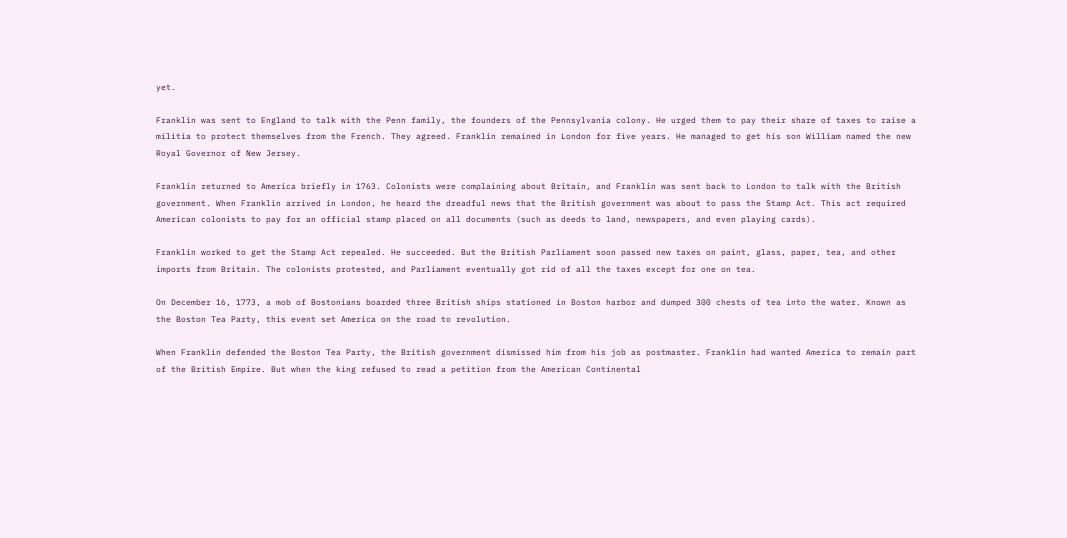yet.

Franklin was sent to England to talk with the Penn family, the founders of the Pennsylvania colony. He urged them to pay their share of taxes to raise a militia to protect themselves from the French. They agreed. Franklin remained in London for five years. He managed to get his son William named the new Royal Governor of New Jersey.

Franklin returned to America briefly in 1763. Colonists were complaining about Britain, and Franklin was sent back to London to talk with the British government. When Franklin arrived in London, he heard the dreadful news that the British government was about to pass the Stamp Act. This act required American colonists to pay for an official stamp placed on all documents (such as deeds to land, newspapers, and even playing cards).

Franklin worked to get the Stamp Act repealed. He succeeded. But the British Parliament soon passed new taxes on paint, glass, paper, tea, and other imports from Britain. The colonists protested, and Parliament eventually got rid of all the taxes except for one on tea.

On December 16, 1773, a mob of Bostonians boarded three British ships stationed in Boston harbor and dumped 300 chests of tea into the water. Known as the Boston Tea Party, this event set America on the road to revolution.

When Franklin defended the Boston Tea Party, the British government dismissed him from his job as postmaster. Franklin had wanted America to remain part of the British Empire. But when the king refused to read a petition from the American Continental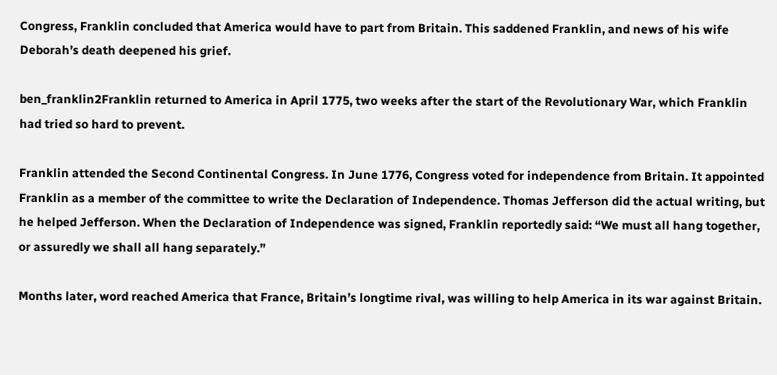Congress, Franklin concluded that America would have to part from Britain. This saddened Franklin, and news of his wife Deborah’s death deepened his grief.

ben_franklin2Franklin returned to America in April 1775, two weeks after the start of the Revolutionary War, which Franklin had tried so hard to prevent.

Franklin attended the Second Continental Congress. In June 1776, Congress voted for independence from Britain. It appointed Franklin as a member of the committee to write the Declaration of Independence. Thomas Jefferson did the actual writing, but he helped Jefferson. When the Declaration of Independence was signed, Franklin reportedly said: “We must all hang together, or assuredly we shall all hang separately.”

Months later, word reached America that France, Britain’s longtime rival, was willing to help America in its war against Britain.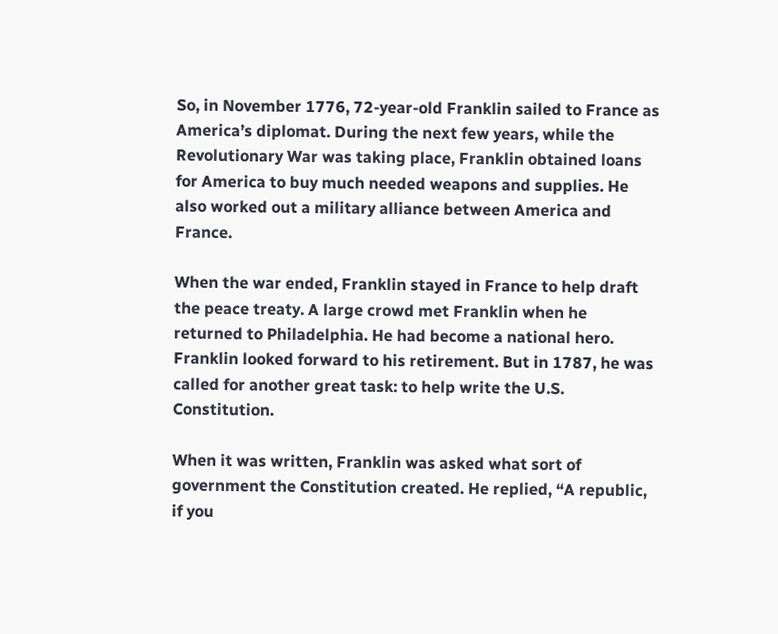So, in November 1776, 72-year-old Franklin sailed to France as America’s diplomat. During the next few years, while the Revolutionary War was taking place, Franklin obtained loans for America to buy much needed weapons and supplies. He also worked out a military alliance between America and France.

When the war ended, Franklin stayed in France to help draft the peace treaty. A large crowd met Franklin when he returned to Philadelphia. He had become a national hero. Franklin looked forward to his retirement. But in 1787, he was called for another great task: to help write the U.S. Constitution.

When it was written, Franklin was asked what sort of government the Constitution created. He replied, “A republic, if you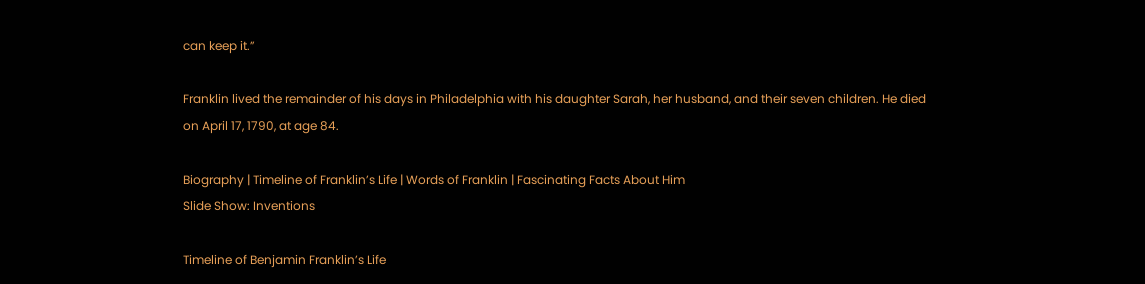can keep it.”

Franklin lived the remainder of his days in Philadelphia with his daughter Sarah, her husband, and their seven children. He died on April 17, 1790, at age 84.

Biography | Timeline of Franklin’s Life | Words of Franklin | Fascinating Facts About Him
Slide Show: Inventions

Timeline of Benjamin Franklin’s Life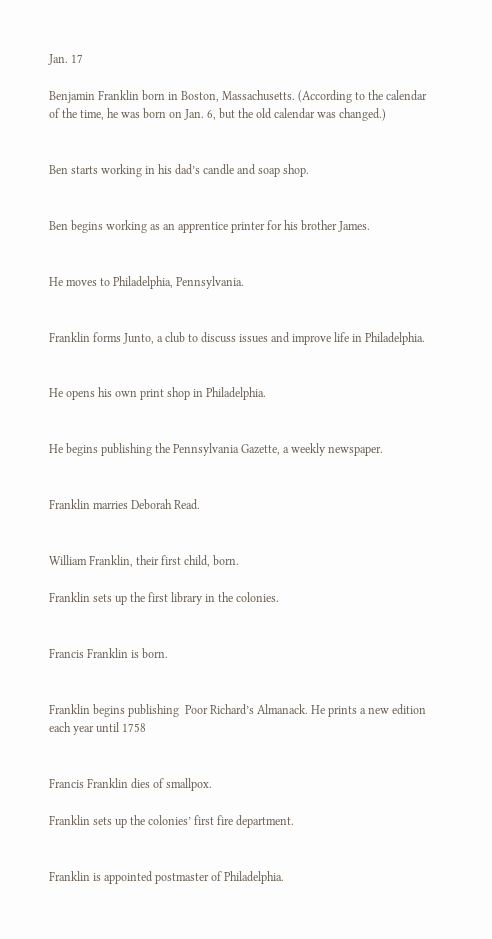Jan. 17

Benjamin Franklin born in Boston, Massachusetts. (According to the calendar of the time, he was born on Jan. 6, but the old calendar was changed.)


Ben starts working in his dad’s candle and soap shop.


Ben begins working as an apprentice printer for his brother James.


He moves to Philadelphia, Pennsylvania.


Franklin forms Junto, a club to discuss issues and improve life in Philadelphia.


He opens his own print shop in Philadelphia.


He begins publishing the Pennsylvania Gazette, a weekly newspaper.


Franklin marries Deborah Read.


William Franklin, their first child, born.

Franklin sets up the first library in the colonies.


Francis Franklin is born.


Franklin begins publishing  Poor Richard’s Almanack. He prints a new edition each year until 1758


Francis Franklin dies of smallpox.

Franklin sets up the colonies’ first fire department.


Franklin is appointed postmaster of Philadelphia.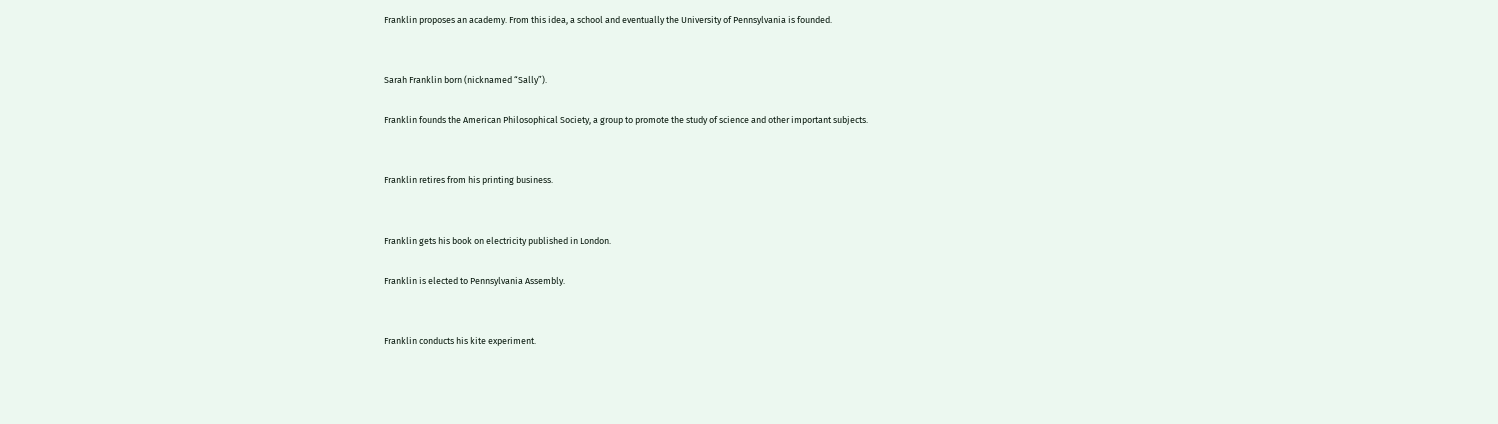Franklin proposes an academy. From this idea, a school and eventually the University of Pennsylvania is founded.


Sarah Franklin born (nicknamed “Sally”).

Franklin founds the American Philosophical Society, a group to promote the study of science and other important subjects.


Franklin retires from his printing business.


Franklin gets his book on electricity published in London.

Franklin is elected to Pennsylvania Assembly.


Franklin conducts his kite experiment.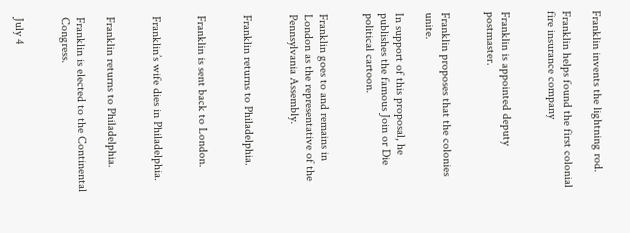Franklin invents the lightning rod.

Franklin helps found the first colonial fire insurance company


Franklin is appointed deputy postmaster.


Franklin proposes that the colonies unite.

In support of this proposal, he publishes the famous Join or Die political cartoon.


Franklin goes to and remains in London as the representative of the Pennsylvania Assembly.


Franklin returns to Philadelphia.


Franklin is sent back to London.


Franklin’s wife dies in Philadelphia.


Franklin returns to Philadelphia.

Franklin is elected to the Continental Congress.


July 4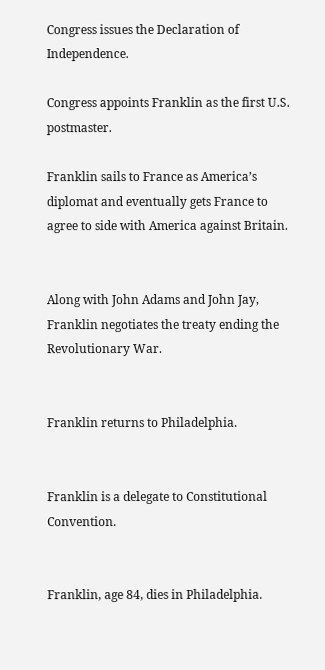Congress issues the Declaration of Independence.

Congress appoints Franklin as the first U.S. postmaster.

Franklin sails to France as America’s diplomat and eventually gets France to agree to side with America against Britain.


Along with John Adams and John Jay, Franklin negotiates the treaty ending the Revolutionary War.


Franklin returns to Philadelphia.


Franklin is a delegate to Constitutional Convention.


Franklin, age 84, dies in Philadelphia.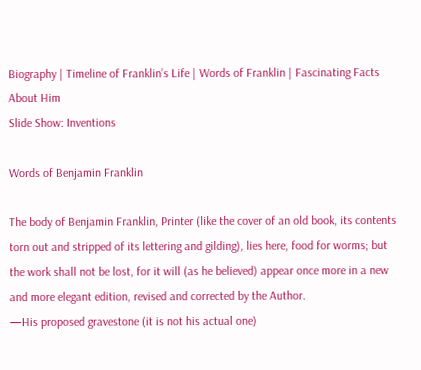Biography | Timeline of Franklin’s Life | Words of Franklin | Fascinating Facts About Him
Slide Show: Inventions

Words of Benjamin Franklin

The body of Benjamin Franklin, Printer (like the cover of an old book, its contents torn out and stripped of its lettering and gilding), lies here, food for worms; but the work shall not be lost, for it will (as he believed) appear once more in a new and more elegant edition, revised and corrected by the Author.
—His proposed gravestone (it is not his actual one)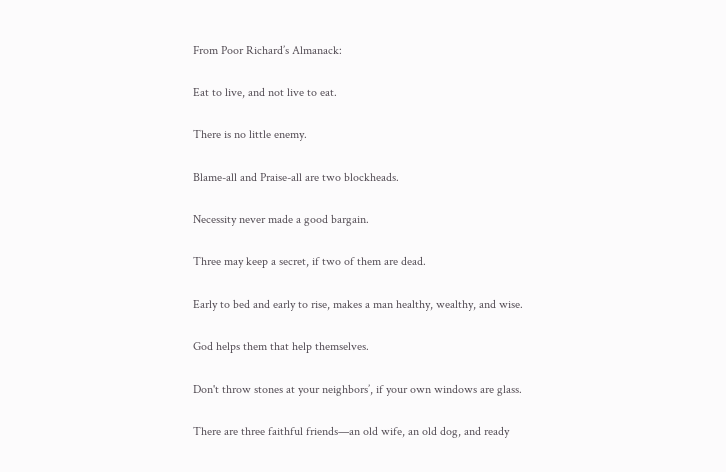From Poor Richard’s Almanack:

Eat to live, and not live to eat.

There is no little enemy.

Blame-all and Praise-all are two blockheads.

Necessity never made a good bargain.

Three may keep a secret, if two of them are dead.

Early to bed and early to rise, makes a man healthy, wealthy, and wise.

God helps them that help themselves.

Don't throw stones at your neighbors’, if your own windows are glass.

There are three faithful friends—an old wife, an old dog, and ready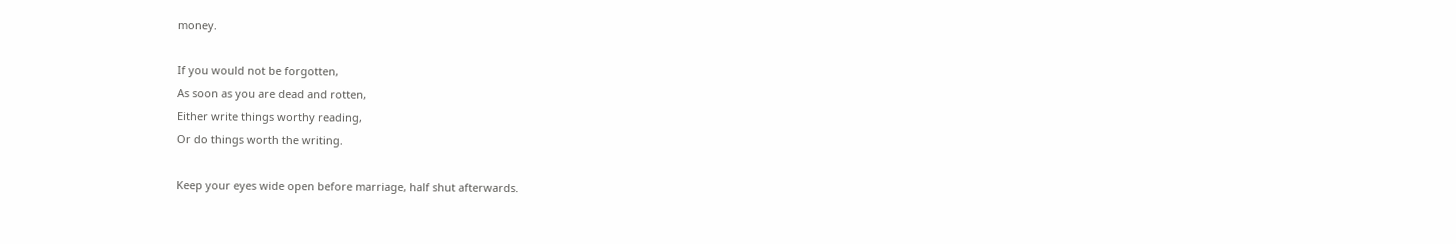money.

If you would not be forgotten,
As soon as you are dead and rotten,
Either write things worthy reading,
Or do things worth the writing.

Keep your eyes wide open before marriage, half shut afterwards.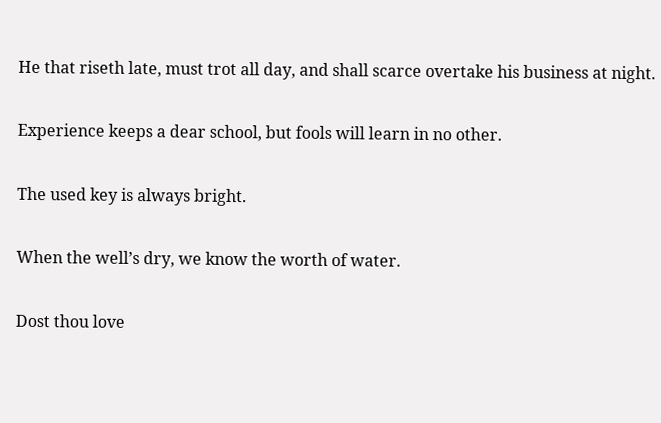He that riseth late, must trot all day, and shall scarce overtake his business at night.

Experience keeps a dear school, but fools will learn in no other.

The used key is always bright.

When the well’s dry, we know the worth of water.

Dost thou love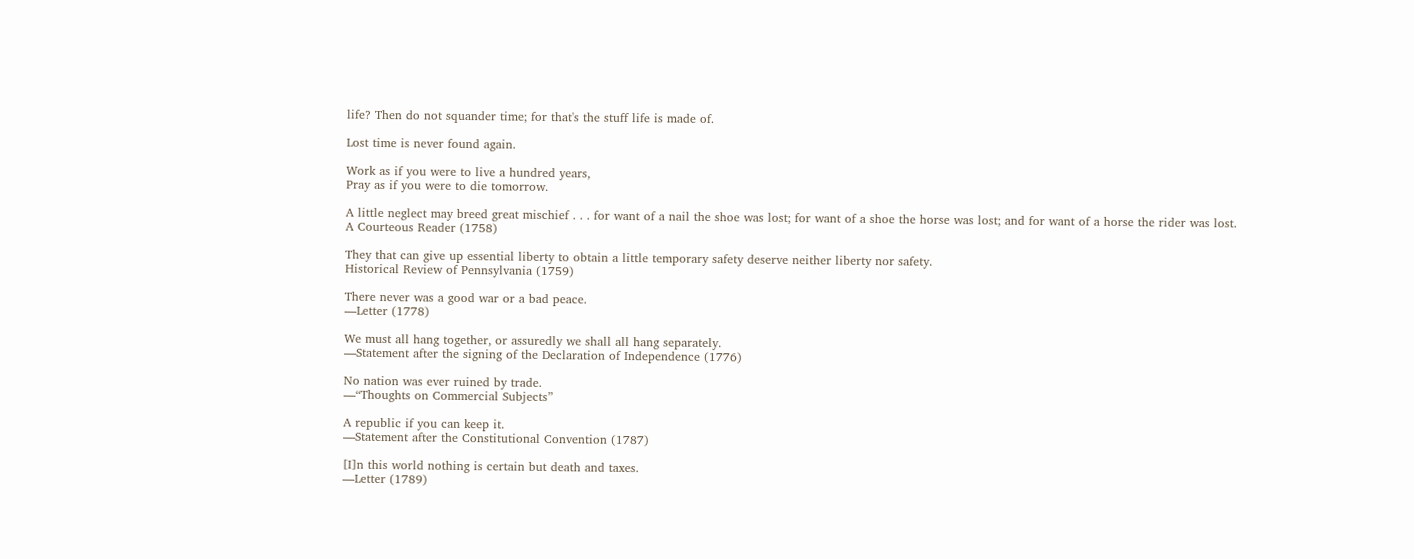life? Then do not squander time; for that's the stuff life is made of.

Lost time is never found again.

Work as if you were to live a hundred years,
Pray as if you were to die tomorrow.

A little neglect may breed great mischief . . . for want of a nail the shoe was lost; for want of a shoe the horse was lost; and for want of a horse the rider was lost.
A Courteous Reader (1758)

They that can give up essential liberty to obtain a little temporary safety deserve neither liberty nor safety.
Historical Review of Pennsylvania (1759)

There never was a good war or a bad peace.
—Letter (1778)

We must all hang together, or assuredly we shall all hang separately.
—Statement after the signing of the Declaration of Independence (1776)

No nation was ever ruined by trade.
—“Thoughts on Commercial Subjects”

A republic if you can keep it.
—Statement after the Constitutional Convention (1787)

[I]n this world nothing is certain but death and taxes.
—Letter (1789)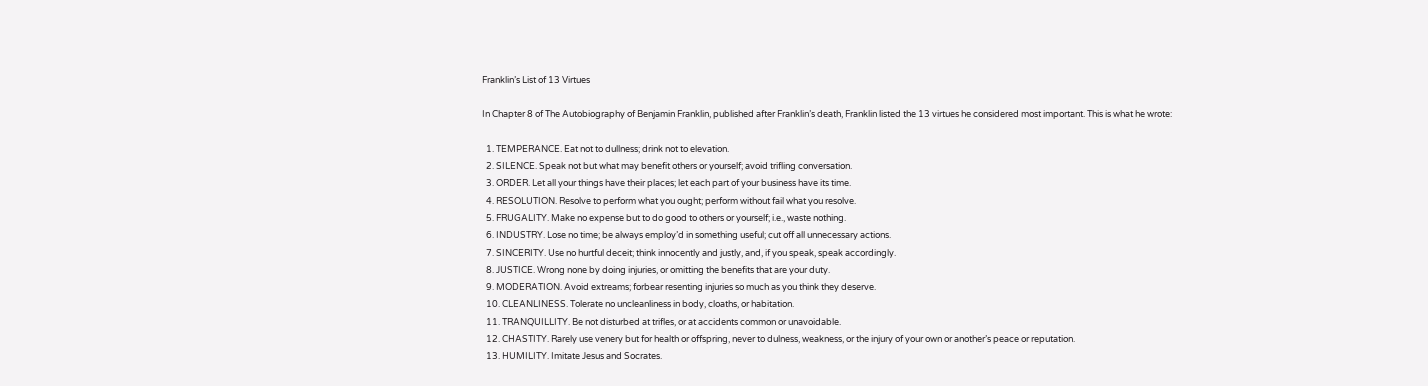Franklin’s List of 13 Virtues

In Chapter 8 of The Autobiography of Benjamin Franklin, published after Franklin’s death, Franklin listed the 13 virtues he considered most important. This is what he wrote:

  1. TEMPERANCE. Eat not to dullness; drink not to elevation.
  2. SILENCE. Speak not but what may benefit others or yourself; avoid trifling conversation.
  3. ORDER. Let all your things have their places; let each part of your business have its time.
  4. RESOLUTION. Resolve to perform what you ought; perform without fail what you resolve.
  5. FRUGALITY. Make no expense but to do good to others or yourself; i.e., waste nothing.
  6. INDUSTRY. Lose no time; be always employ’d in something useful; cut off all unnecessary actions.
  7. SINCERITY. Use no hurtful deceit; think innocently and justly, and, if you speak, speak accordingly.
  8. JUSTICE. Wrong none by doing injuries, or omitting the benefits that are your duty.
  9. MODERATION. Avoid extreams; forbear resenting injuries so much as you think they deserve.
  10. CLEANLINESS. Tolerate no uncleanliness in body, cloaths, or habitation.
  11. TRANQUILLITY. Be not disturbed at trifles, or at accidents common or unavoidable.
  12. CHASTITY. Rarely use venery but for health or offspring, never to dulness, weakness, or the injury of your own or another’s peace or reputation.
  13. HUMILITY. Imitate Jesus and Socrates.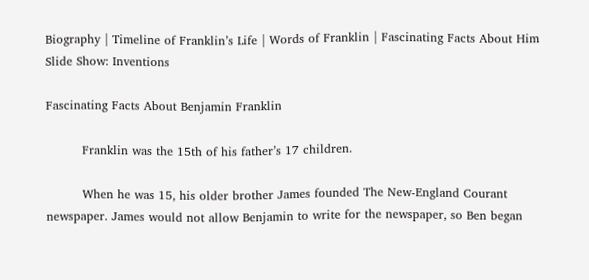Biography | Timeline of Franklin’s Life | Words of Franklin | Fascinating Facts About Him
Slide Show: Inventions

Fascinating Facts About Benjamin Franklin

         Franklin was the 15th of his father’s 17 children.

         When he was 15, his older brother James founded The New-England Courant newspaper. James would not allow Benjamin to write for the newspaper, so Ben began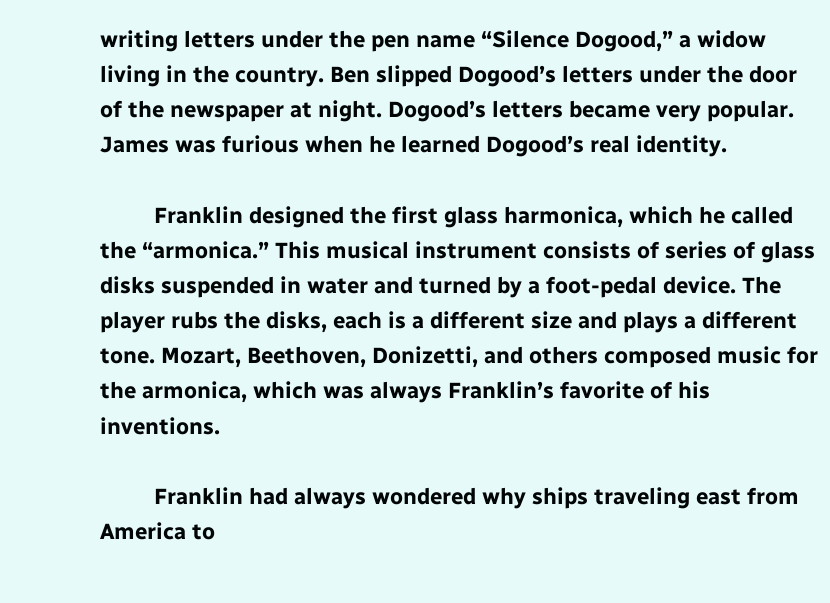writing letters under the pen name “Silence Dogood,” a widow living in the country. Ben slipped Dogood’s letters under the door of the newspaper at night. Dogood’s letters became very popular. James was furious when he learned Dogood’s real identity.

         Franklin designed the first glass harmonica, which he called the “armonica.” This musical instrument consists of series of glass disks suspended in water and turned by a foot-pedal device. The player rubs the disks, each is a different size and plays a different tone. Mozart, Beethoven, Donizetti, and others composed music for the armonica, which was always Franklin’s favorite of his inventions.

         Franklin had always wondered why ships traveling east from America to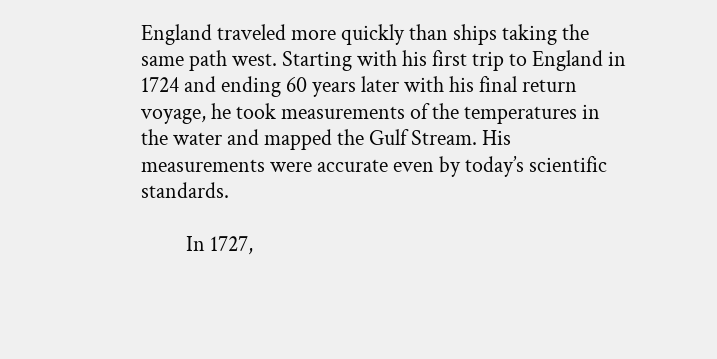England traveled more quickly than ships taking the same path west. Starting with his first trip to England in 1724 and ending 60 years later with his final return voyage, he took measurements of the temperatures in the water and mapped the Gulf Stream. His measurements were accurate even by today’s scientific standards.

         In 1727,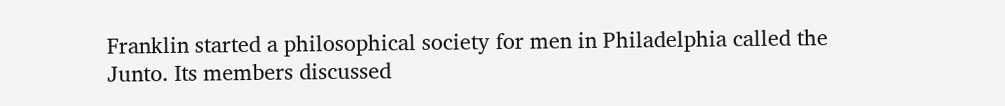Franklin started a philosophical society for men in Philadelphia called the Junto. Its members discussed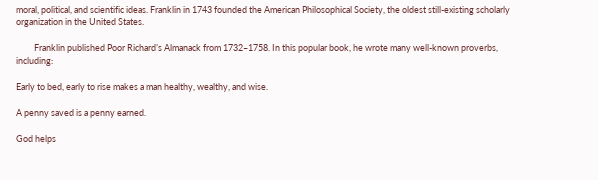moral, political, and scientific ideas. Franklin in 1743 founded the American Philosophical Society, the oldest still-existing scholarly organization in the United States.

         Franklin published Poor Richard’s Almanack from 1732–1758. In this popular book, he wrote many well-known proverbs, including:

Early to bed, early to rise makes a man healthy, wealthy, and wise.

A penny saved is a penny earned.

God helps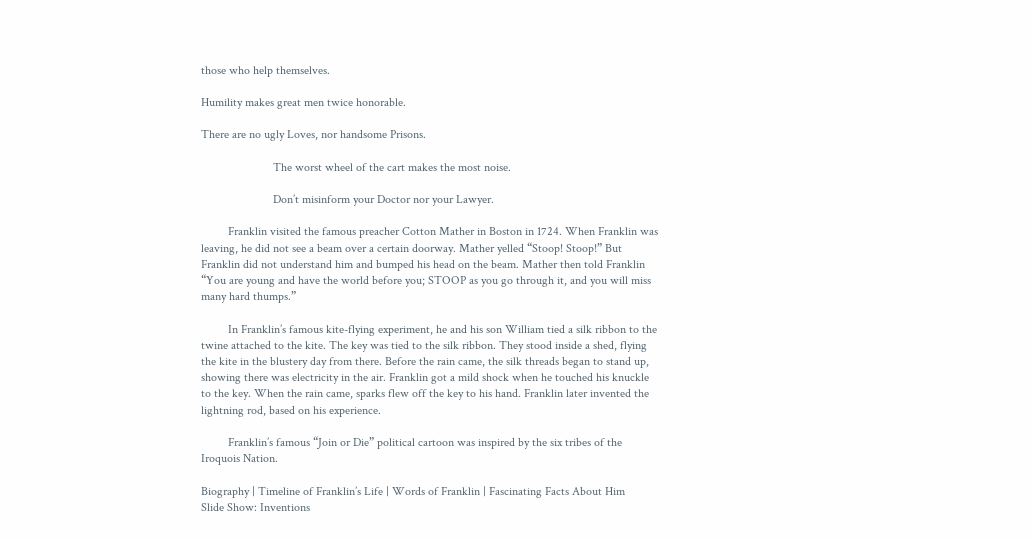those who help themselves.

Humility makes great men twice honorable.

There are no ugly Loves, nor handsome Prisons.

                        The worst wheel of the cart makes the most noise.

                        Don’t misinform your Doctor nor your Lawyer.

         Franklin visited the famous preacher Cotton Mather in Boston in 1724. When Franklin was leaving, he did not see a beam over a certain doorway. Mather yelled “Stoop! Stoop!” But Franklin did not understand him and bumped his head on the beam. Mather then told Franklin “You are young and have the world before you; STOOP as you go through it, and you will miss many hard thumps.”

         In Franklin’s famous kite-flying experiment, he and his son William tied a silk ribbon to the twine attached to the kite. The key was tied to the silk ribbon. They stood inside a shed, flying the kite in the blustery day from there. Before the rain came, the silk threads began to stand up, showing there was electricity in the air. Franklin got a mild shock when he touched his knuckle to the key. When the rain came, sparks flew off the key to his hand. Franklin later invented the lightning rod, based on his experience.

         Franklin’s famous “Join or Die” political cartoon was inspired by the six tribes of the Iroquois Nation.

Biography | Timeline of Franklin’s Life | Words of Franklin | Fascinating Facts About Him
Slide Show: Inventions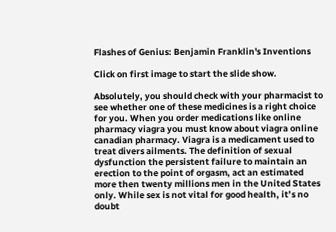Flashes of Genius: Benjamin Franklin's Inventions

Click on first image to start the slide show.

Absolutely, you should check with your pharmacist to see whether one of these medicines is a right choice for you. When you order medications like online pharmacy viagra you must know about viagra online canadian pharmacy. Viagra is a medicament used to treat divers ailments. The definition of sexual dysfunction the persistent failure to maintain an erection to the point of orgasm, act an estimated more then twenty millions men in the United States only. While sex is not vital for good health, it’s no doubt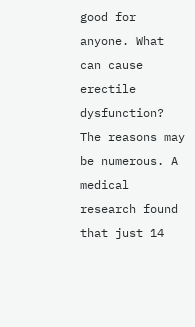good for anyone. What can cause erectile dysfunction? The reasons may be numerous. A medical research found that just 14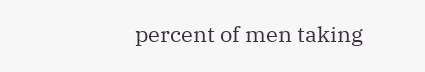percent of men taking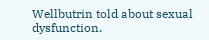Wellbutrin told about sexual dysfunction.